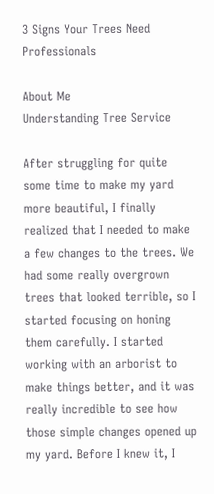3 Signs Your Trees Need Professionals

About Me
Understanding Tree Service

After struggling for quite some time to make my yard more beautiful, I finally realized that I needed to make a few changes to the trees. We had some really overgrown trees that looked terrible, so I started focusing on honing them carefully. I started working with an arborist to make things better, and it was really incredible to see how those simple changes opened up my yard. Before I knew it, I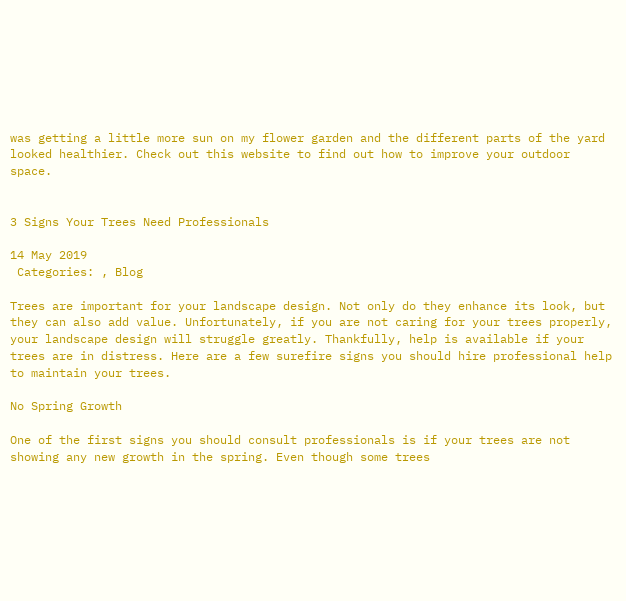was getting a little more sun on my flower garden and the different parts of the yard looked healthier. Check out this website to find out how to improve your outdoor space.


3 Signs Your Trees Need Professionals

14 May 2019
 Categories: , Blog

Trees are important for your landscape design. Not only do they enhance its look, but they can also add value. Unfortunately, if you are not caring for your trees properly, your landscape design will struggle greatly. Thankfully, help is available if your trees are in distress. Here are a few surefire signs you should hire professional help to maintain your trees.

No Spring Growth

One of the first signs you should consult professionals is if your trees are not showing any new growth in the spring. Even though some trees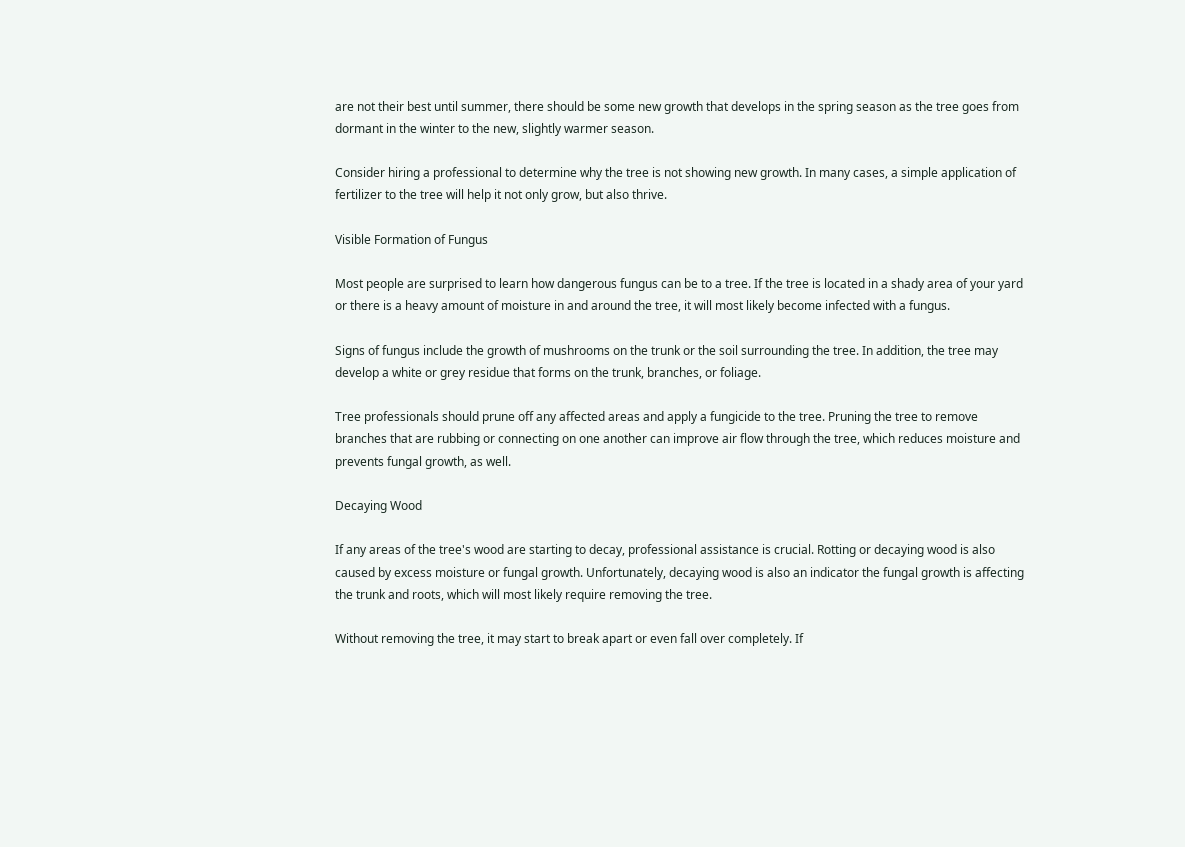are not their best until summer, there should be some new growth that develops in the spring season as the tree goes from dormant in the winter to the new, slightly warmer season.

Consider hiring a professional to determine why the tree is not showing new growth. In many cases, a simple application of fertilizer to the tree will help it not only grow, but also thrive.

Visible Formation of Fungus

Most people are surprised to learn how dangerous fungus can be to a tree. If the tree is located in a shady area of your yard or there is a heavy amount of moisture in and around the tree, it will most likely become infected with a fungus.

Signs of fungus include the growth of mushrooms on the trunk or the soil surrounding the tree. In addition, the tree may develop a white or grey residue that forms on the trunk, branches, or foliage.

Tree professionals should prune off any affected areas and apply a fungicide to the tree. Pruning the tree to remove branches that are rubbing or connecting on one another can improve air flow through the tree, which reduces moisture and prevents fungal growth, as well.

Decaying Wood

If any areas of the tree's wood are starting to decay, professional assistance is crucial. Rotting or decaying wood is also caused by excess moisture or fungal growth. Unfortunately, decaying wood is also an indicator the fungal growth is affecting the trunk and roots, which will most likely require removing the tree.

Without removing the tree, it may start to break apart or even fall over completely. If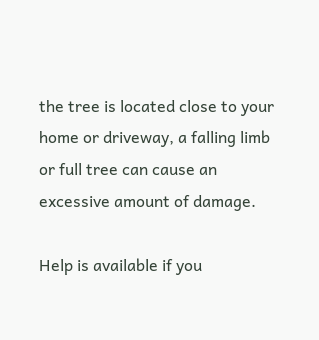the tree is located close to your home or driveway, a falling limb or full tree can cause an excessive amount of damage.

Help is available if you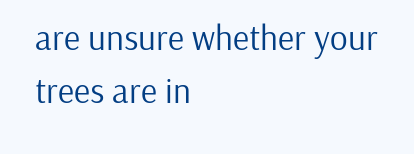are unsure whether your trees are in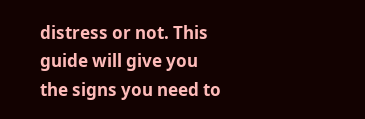distress or not. This guide will give you the signs you need to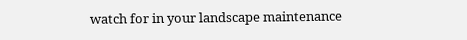watch for in your landscape maintenance